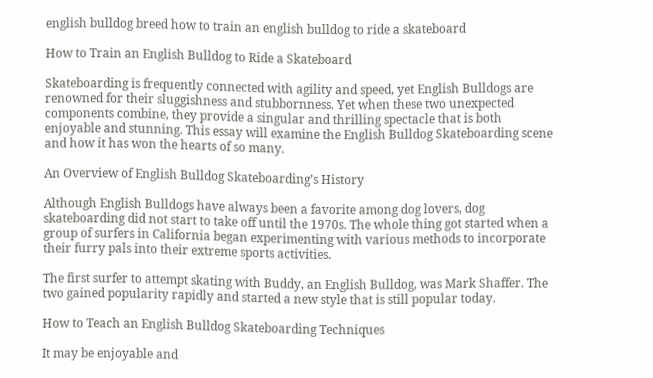english bulldog breed how to train an english bulldog to ride a skateboard

How to Train an English Bulldog to Ride a Skateboard

Skateboarding is frequently connected with agility and speed, yet English Bulldogs are renowned for their sluggishness and stubbornness. Yet when these two unexpected components combine, they provide a singular and thrilling spectacle that is both enjoyable and stunning. This essay will examine the English Bulldog Skateboarding scene and how it has won the hearts of so many.

An Overview of English Bulldog Skateboarding’s History

Although English Bulldogs have always been a favorite among dog lovers, dog skateboarding did not start to take off until the 1970s. The whole thing got started when a group of surfers in California began experimenting with various methods to incorporate their furry pals into their extreme sports activities.

The first surfer to attempt skating with Buddy, an English Bulldog, was Mark Shaffer. The two gained popularity rapidly and started a new style that is still popular today.

How to Teach an English Bulldog Skateboarding Techniques

It may be enjoyable and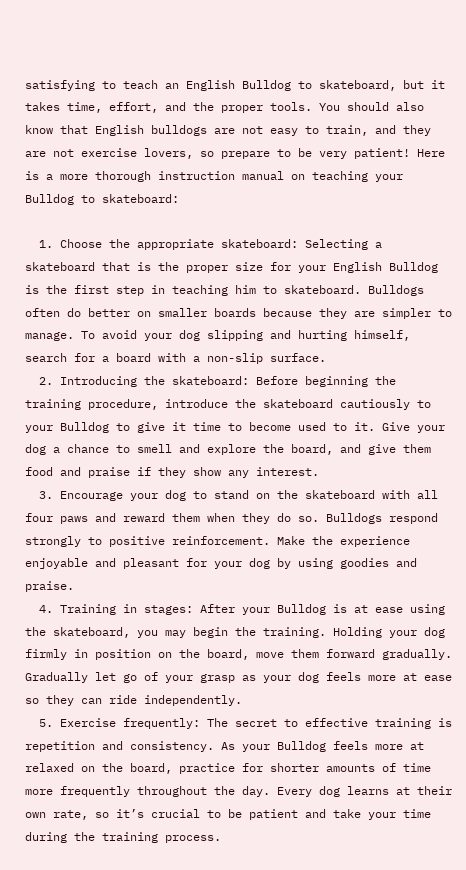satisfying to teach an English Bulldog to skateboard, but it takes time, effort, and the proper tools. You should also know that English bulldogs are not easy to train, and they are not exercise lovers, so prepare to be very patient! Here is a more thorough instruction manual on teaching your Bulldog to skateboard:

  1. Choose the appropriate skateboard: Selecting a skateboard that is the proper size for your English Bulldog is the first step in teaching him to skateboard. Bulldogs often do better on smaller boards because they are simpler to manage. To avoid your dog slipping and hurting himself, search for a board with a non-slip surface.
  2. Introducing the skateboard: Before beginning the training procedure, introduce the skateboard cautiously to your Bulldog to give it time to become used to it. Give your dog a chance to smell and explore the board, and give them food and praise if they show any interest.
  3. Encourage your dog to stand on the skateboard with all four paws and reward them when they do so. Bulldogs respond strongly to positive reinforcement. Make the experience enjoyable and pleasant for your dog by using goodies and praise.
  4. Training in stages: After your Bulldog is at ease using the skateboard, you may begin the training. Holding your dog firmly in position on the board, move them forward gradually. Gradually let go of your grasp as your dog feels more at ease so they can ride independently.
  5. Exercise frequently: The secret to effective training is repetition and consistency. As your Bulldog feels more at relaxed on the board, practice for shorter amounts of time more frequently throughout the day. Every dog learns at their own rate, so it’s crucial to be patient and take your time during the training process.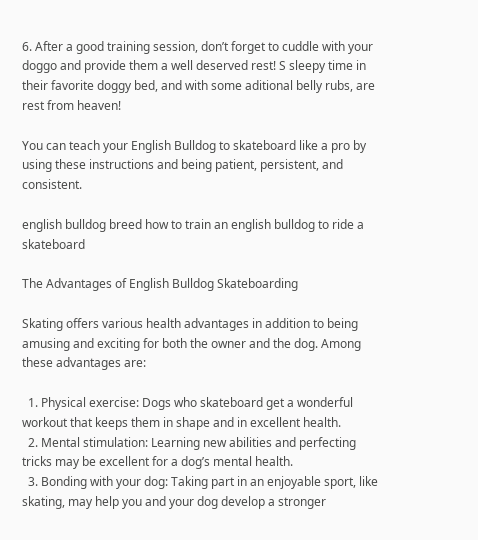6. After a good training session, don’t forget to cuddle with your doggo and provide them a well deserved rest! S sleepy time in their favorite doggy bed, and with some aditional belly rubs, are rest from heaven!

You can teach your English Bulldog to skateboard like a pro by using these instructions and being patient, persistent, and consistent.

english bulldog breed how to train an english bulldog to ride a skateboard

The Advantages of English Bulldog Skateboarding

Skating offers various health advantages in addition to being amusing and exciting for both the owner and the dog. Among these advantages are:

  1. Physical exercise: Dogs who skateboard get a wonderful workout that keeps them in shape and in excellent health.
  2. Mental stimulation: Learning new abilities and perfecting tricks may be excellent for a dog’s mental health.
  3. Bonding with your dog: Taking part in an enjoyable sport, like skating, may help you and your dog develop a stronger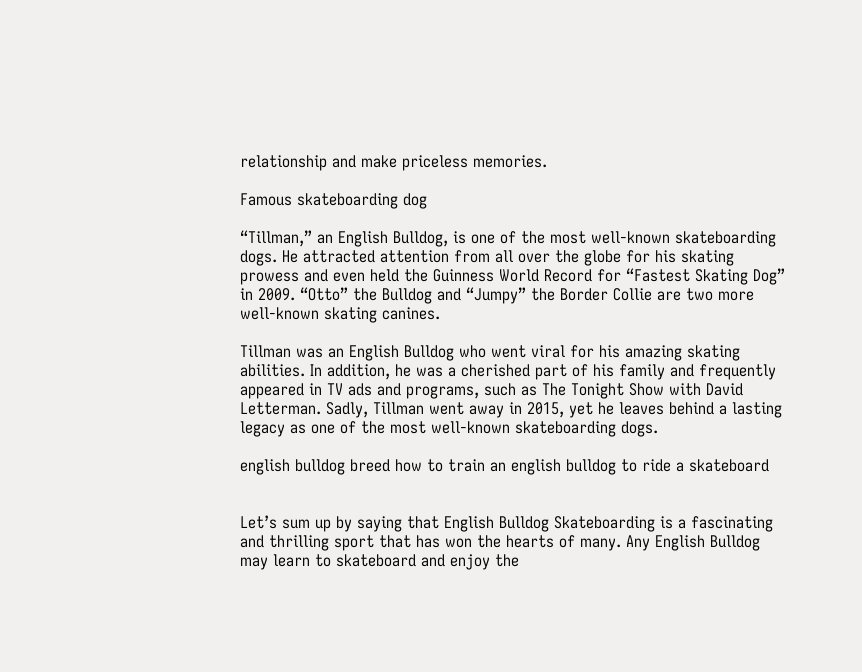relationship and make priceless memories.

Famous skateboarding dog

“Tillman,” an English Bulldog, is one of the most well-known skateboarding dogs. He attracted attention from all over the globe for his skating prowess and even held the Guinness World Record for “Fastest Skating Dog” in 2009. “Otto” the Bulldog and “Jumpy” the Border Collie are two more well-known skating canines.

Tillman was an English Bulldog who went viral for his amazing skating abilities. In addition, he was a cherished part of his family and frequently appeared in TV ads and programs, such as The Tonight Show with David Letterman. Sadly, Tillman went away in 2015, yet he leaves behind a lasting legacy as one of the most well-known skateboarding dogs.

english bulldog breed how to train an english bulldog to ride a skateboard


Let’s sum up by saying that English Bulldog Skateboarding is a fascinating and thrilling sport that has won the hearts of many. Any English Bulldog may learn to skateboard and enjoy the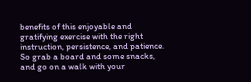benefits of this enjoyable and gratifying exercise with the right instruction, persistence, and patience. So grab a board and some snacks, and go on a walk with your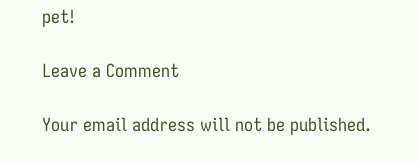pet!

Leave a Comment

Your email address will not be published.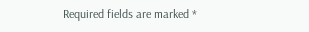Required fields are marked *